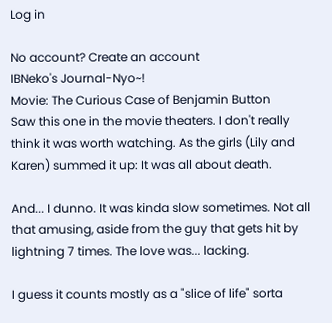Log in

No account? Create an account
IBNeko's Journal-Nyo~!
Movie: The Curious Case of Benjamin Button
Saw this one in the movie theaters. I don't really think it was worth watching. As the girls (Lily and Karen) summed it up: It was all about death.

And... I dunno. It was kinda slow sometimes. Not all that amusing, aside from the guy that gets hit by lightning 7 times. The love was... lacking.

I guess it counts mostly as a "slice of life" sorta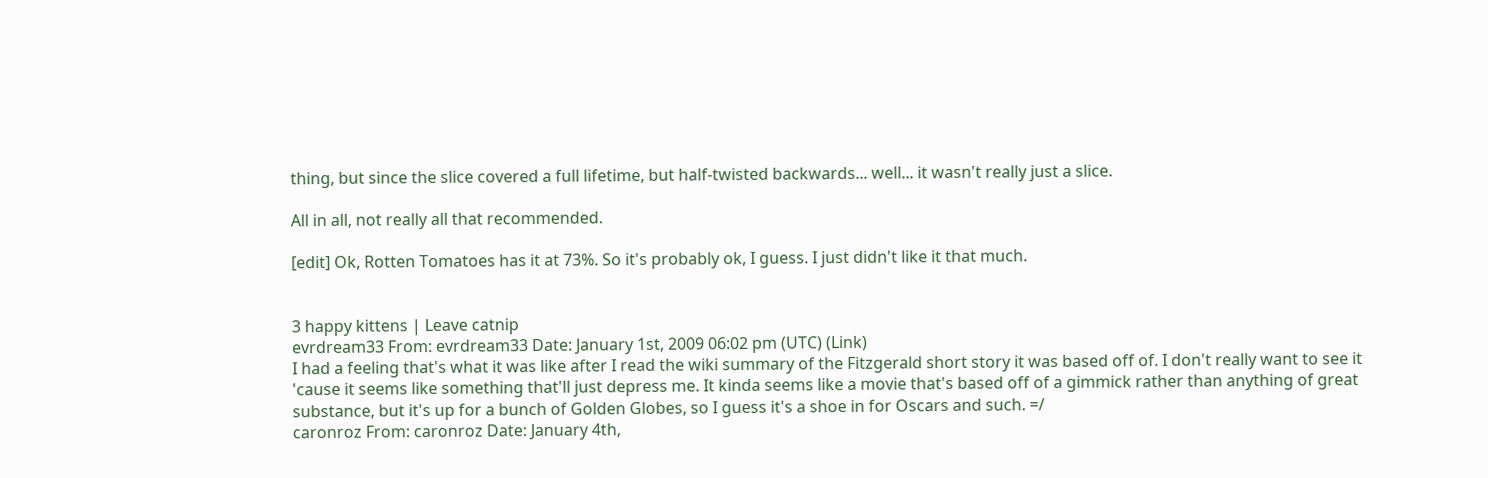thing, but since the slice covered a full lifetime, but half-twisted backwards... well... it wasn't really just a slice.

All in all, not really all that recommended.

[edit] Ok, Rotten Tomatoes has it at 73%. So it's probably ok, I guess. I just didn't like it that much.


3 happy kittens | Leave catnip
evrdream33 From: evrdream33 Date: January 1st, 2009 06:02 pm (UTC) (Link)
I had a feeling that's what it was like after I read the wiki summary of the Fitzgerald short story it was based off of. I don't really want to see it 'cause it seems like something that'll just depress me. It kinda seems like a movie that's based off of a gimmick rather than anything of great substance, but it's up for a bunch of Golden Globes, so I guess it's a shoe in for Oscars and such. =/
caronroz From: caronroz Date: January 4th,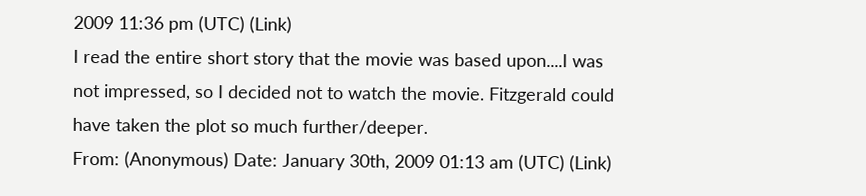2009 11:36 pm (UTC) (Link)
I read the entire short story that the movie was based upon....I was not impressed, so I decided not to watch the movie. Fitzgerald could have taken the plot so much further/deeper.
From: (Anonymous) Date: January 30th, 2009 01:13 am (UTC) (Link)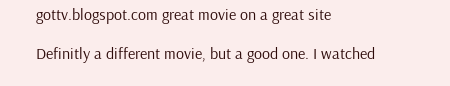gottv.blogspot.com great movie on a great site

Definitly a different movie, but a good one. I watched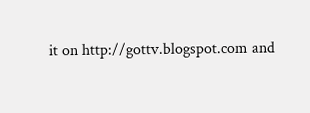it on http://gottv.blogspot.com and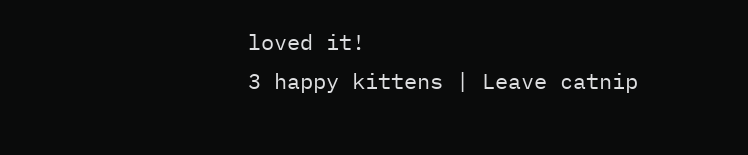loved it!
3 happy kittens | Leave catnip